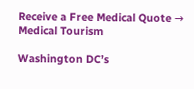Receive a Free Medical Quote →
Medical Tourism

Washington DC’s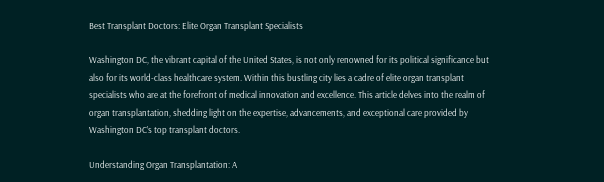Best Transplant Doctors: Elite Organ Transplant Specialists

Washington DC, the vibrant capital of the United States, is not only renowned for its political significance but also for its world-class healthcare system. Within this bustling city lies a cadre of elite organ transplant specialists who are at the forefront of medical innovation and excellence. This article delves into the realm of organ transplantation, shedding light on the expertise, advancements, and exceptional care provided by Washington DC’s top transplant doctors.

Understanding Organ Transplantation: A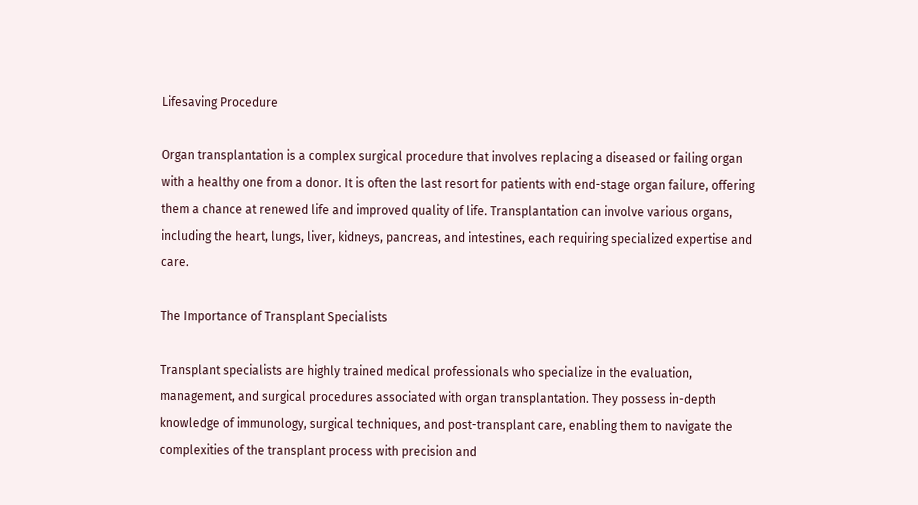Lifesaving Procedure

Organ transplantation is a complex surgical procedure that involves replacing a diseased or failing organ with a healthy one from a donor. It is often the last resort for patients with end-stage organ failure, offering them a chance at renewed life and improved quality of life. Transplantation can involve various organs, including the heart, lungs, liver, kidneys, pancreas, and intestines, each requiring specialized expertise and care.

The Importance of Transplant Specialists

Transplant specialists are highly trained medical professionals who specialize in the evaluation, management, and surgical procedures associated with organ transplantation. They possess in-depth knowledge of immunology, surgical techniques, and post-transplant care, enabling them to navigate the complexities of the transplant process with precision and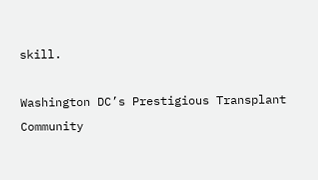skill.

Washington DC’s Prestigious Transplant Community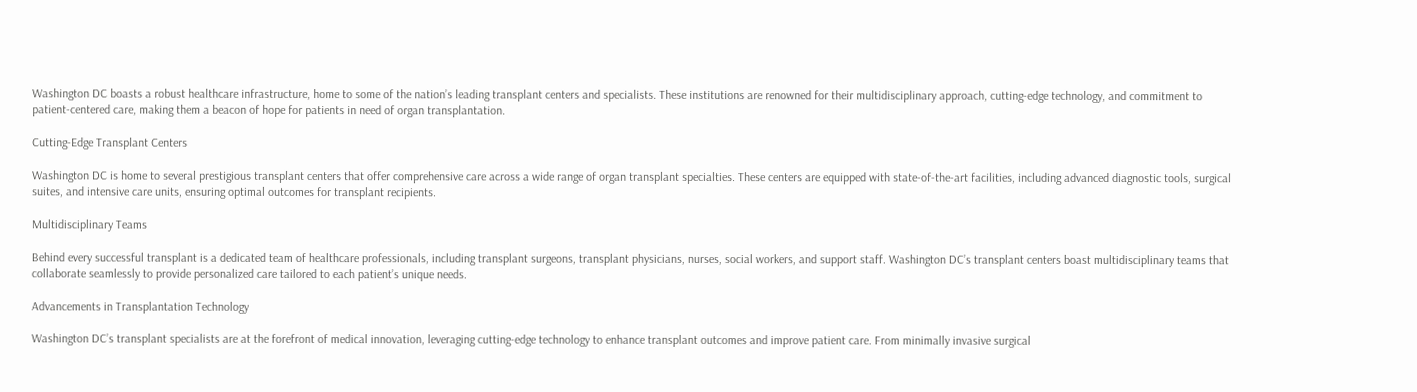Washington DC boasts a robust healthcare infrastructure, home to some of the nation’s leading transplant centers and specialists. These institutions are renowned for their multidisciplinary approach, cutting-edge technology, and commitment to patient-centered care, making them a beacon of hope for patients in need of organ transplantation.

Cutting-Edge Transplant Centers

Washington DC is home to several prestigious transplant centers that offer comprehensive care across a wide range of organ transplant specialties. These centers are equipped with state-of-the-art facilities, including advanced diagnostic tools, surgical suites, and intensive care units, ensuring optimal outcomes for transplant recipients.

Multidisciplinary Teams

Behind every successful transplant is a dedicated team of healthcare professionals, including transplant surgeons, transplant physicians, nurses, social workers, and support staff. Washington DC’s transplant centers boast multidisciplinary teams that collaborate seamlessly to provide personalized care tailored to each patient’s unique needs.

Advancements in Transplantation Technology

Washington DC’s transplant specialists are at the forefront of medical innovation, leveraging cutting-edge technology to enhance transplant outcomes and improve patient care. From minimally invasive surgical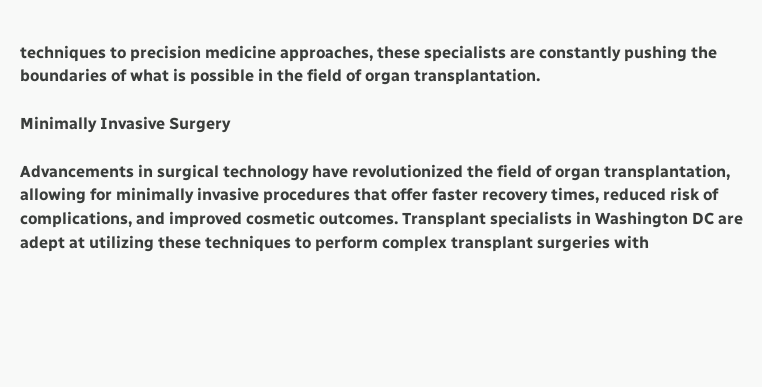techniques to precision medicine approaches, these specialists are constantly pushing the boundaries of what is possible in the field of organ transplantation.

Minimally Invasive Surgery

Advancements in surgical technology have revolutionized the field of organ transplantation, allowing for minimally invasive procedures that offer faster recovery times, reduced risk of complications, and improved cosmetic outcomes. Transplant specialists in Washington DC are adept at utilizing these techniques to perform complex transplant surgeries with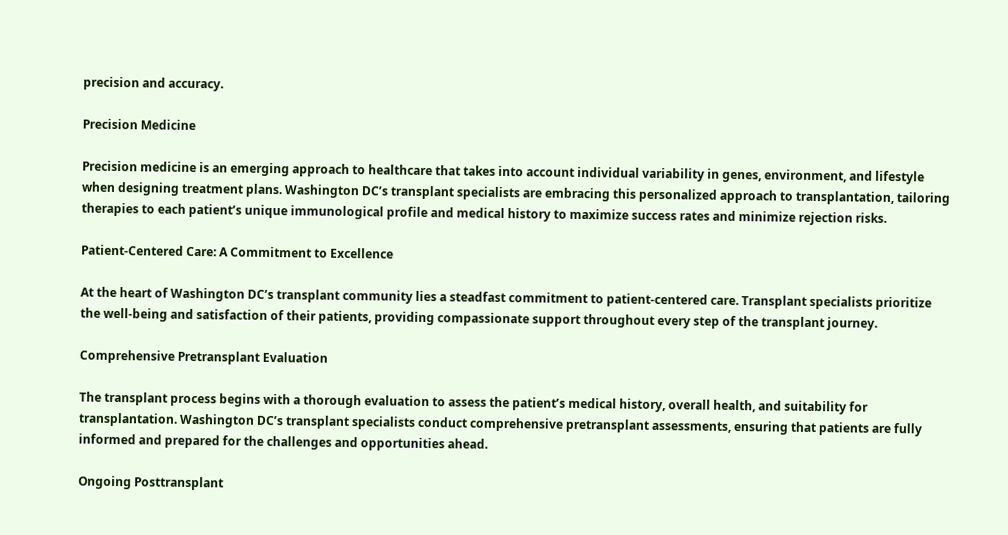precision and accuracy.

Precision Medicine

Precision medicine is an emerging approach to healthcare that takes into account individual variability in genes, environment, and lifestyle when designing treatment plans. Washington DC’s transplant specialists are embracing this personalized approach to transplantation, tailoring therapies to each patient’s unique immunological profile and medical history to maximize success rates and minimize rejection risks.

Patient-Centered Care: A Commitment to Excellence

At the heart of Washington DC’s transplant community lies a steadfast commitment to patient-centered care. Transplant specialists prioritize the well-being and satisfaction of their patients, providing compassionate support throughout every step of the transplant journey.

Comprehensive Pretransplant Evaluation

The transplant process begins with a thorough evaluation to assess the patient’s medical history, overall health, and suitability for transplantation. Washington DC’s transplant specialists conduct comprehensive pretransplant assessments, ensuring that patients are fully informed and prepared for the challenges and opportunities ahead.

Ongoing Posttransplant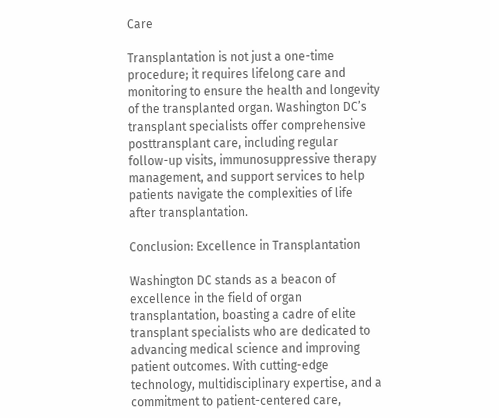Care

Transplantation is not just a one-time procedure; it requires lifelong care and monitoring to ensure the health and longevity of the transplanted organ. Washington DC’s transplant specialists offer comprehensive posttransplant care, including regular follow-up visits, immunosuppressive therapy management, and support services to help patients navigate the complexities of life after transplantation.

Conclusion: Excellence in Transplantation

Washington DC stands as a beacon of excellence in the field of organ transplantation, boasting a cadre of elite transplant specialists who are dedicated to advancing medical science and improving patient outcomes. With cutting-edge technology, multidisciplinary expertise, and a commitment to patient-centered care,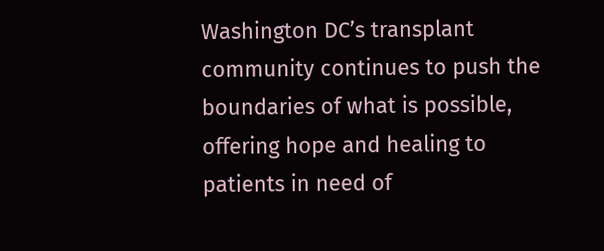Washington DC’s transplant community continues to push the boundaries of what is possible, offering hope and healing to patients in need of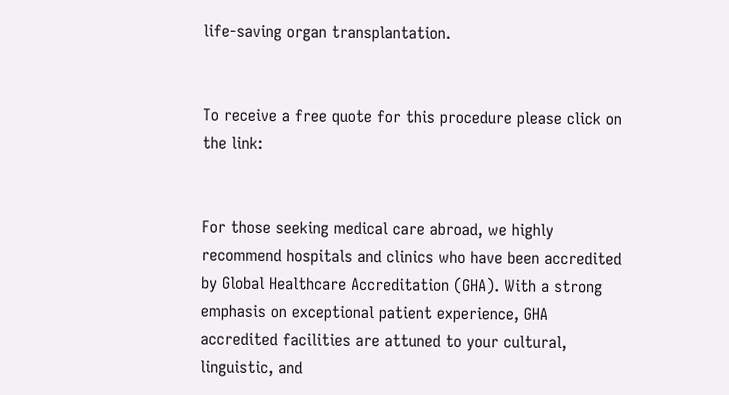life-saving organ transplantation.


To receive a free quote for this procedure please click on the link:


For those seeking medical care abroad, we highly recommend hospitals and clinics who have been accredited by Global Healthcare Accreditation (GHA). With a strong emphasis on exceptional patient experience, GHA accredited facilities are attuned to your cultural, linguistic, and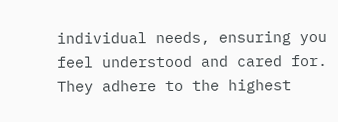individual needs, ensuring you feel understood and cared for. They adhere to the highest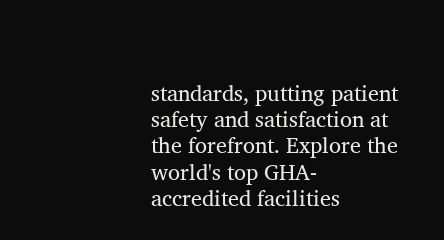standards, putting patient safety and satisfaction at the forefront. Explore the world's top GHA-accredited facilities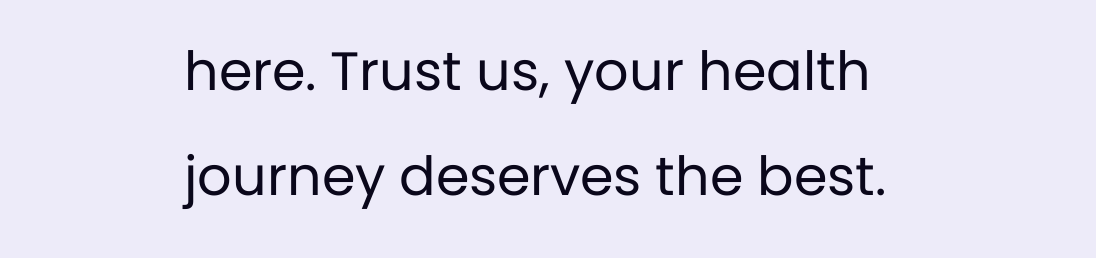here. Trust us, your health journey deserves the best.